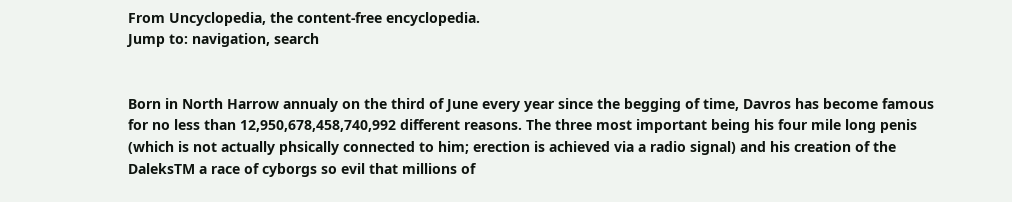From Uncyclopedia, the content-free encyclopedia.
Jump to: navigation, search


Born in North Harrow annualy on the third of June every year since the begging of time, Davros has become famous for no less than 12,950,678,458,740,992 different reasons. The three most important being his four mile long penis (which is not actually phsically connected to him; erection is achieved via a radio signal) and his creation of the DaleksTM a race of cyborgs so evil that millions of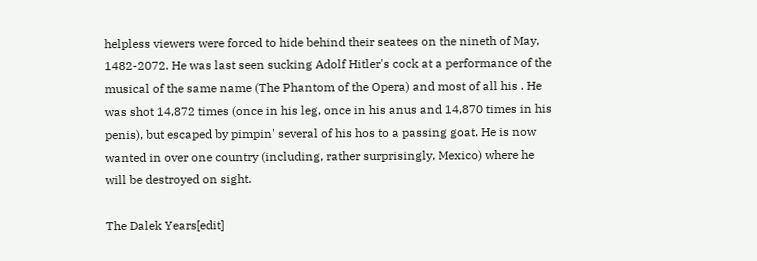helpless viewers were forced to hide behind their seatees on the nineth of May, 1482-2072. He was last seen sucking Adolf Hitler's cock at a performance of the musical of the same name (The Phantom of the Opera) and most of all his . He was shot 14,872 times (once in his leg, once in his anus and 14,870 times in his penis), but escaped by pimpin' several of his hos to a passing goat. He is now wanted in over one country (including, rather surprisingly, Mexico) where he will be destroyed on sight.

The Dalek Years[edit]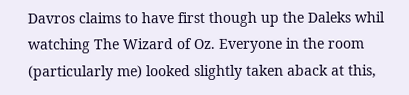Davros claims to have first though up the Daleks whil watching The Wizard of Oz. Everyone in the room (particularly me) looked slightly taken aback at this,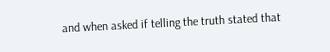and when asked if telling the truth stated that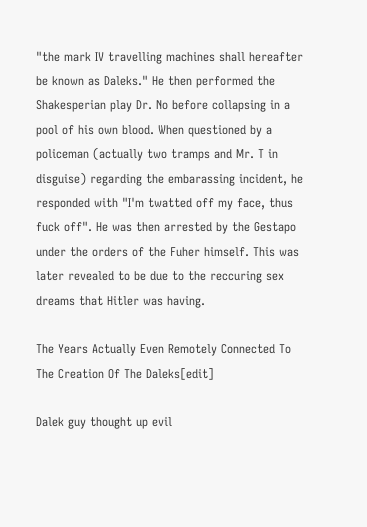"the mark IV travelling machines shall hereafter be known as Daleks." He then performed the Shakesperian play Dr. No before collapsing in a pool of his own blood. When questioned by a policeman (actually two tramps and Mr. T in disguise) regarding the embarassing incident, he responded with "I'm twatted off my face, thus fuck off". He was then arrested by the Gestapo under the orders of the Fuher himself. This was later revealed to be due to the reccuring sex dreams that Hitler was having.

The Years Actually Even Remotely Connected To The Creation Of The Daleks[edit]

Dalek guy thought up evil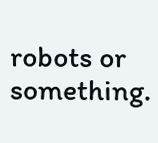robots or something.